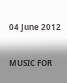04 June 2012

MUSIC FOR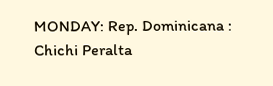MONDAY: Rep. Dominicana : Chichi Peralta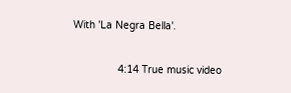With 'La Negra Bella'.

               4:14 True music video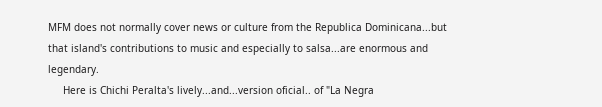MFM does not normally cover news or culture from the Republica Dominicana...but that island's contributions to music and especially to salsa...are enormous and legendary.
     Here is Chichi Peralta's lively...and...version oficial.. of "La Negra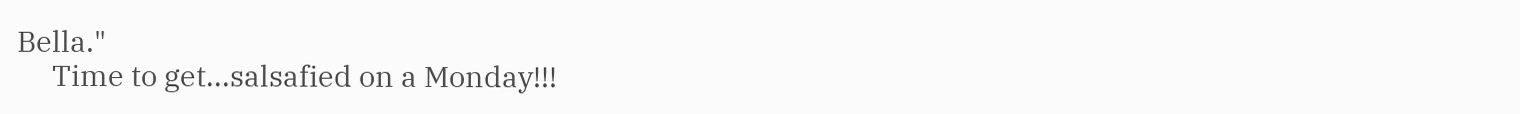Bella."
     Time to get...salsafied on a Monday!!!